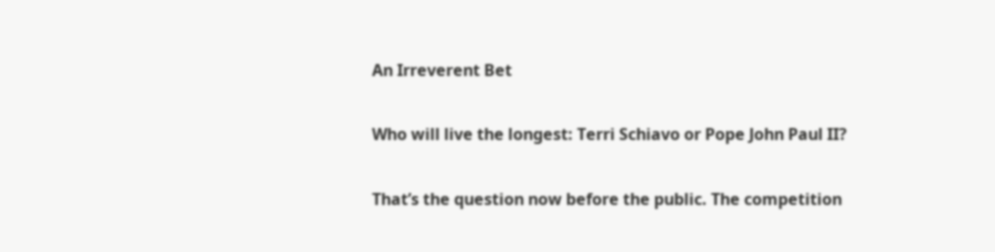An Irreverent Bet

Who will live the longest: Terri Schiavo or Pope John Paul II?

That’s the question now before the public. The competition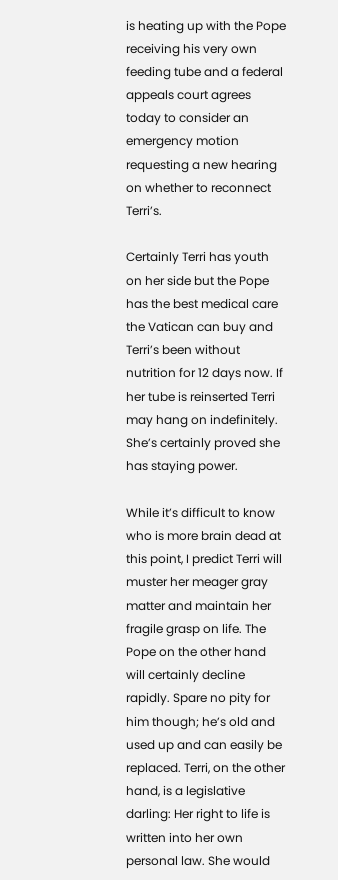is heating up with the Pope receiving his very own feeding tube and a federal appeals court agrees today to consider an emergency motion requesting a new hearing on whether to reconnect Terri’s.

Certainly Terri has youth on her side but the Pope has the best medical care the Vatican can buy and Terri’s been without nutrition for 12 days now. If her tube is reinserted Terri may hang on indefinitely. She’s certainly proved she has staying power.

While it’s difficult to know who is more brain dead at this point, I predict Terri will muster her meager gray matter and maintain her fragile grasp on life. The Pope on the other hand will certainly decline rapidly. Spare no pity for him though; he’s old and used up and can easily be replaced. Terri, on the other hand, is a legislative darling: Her right to life is written into her own personal law. She would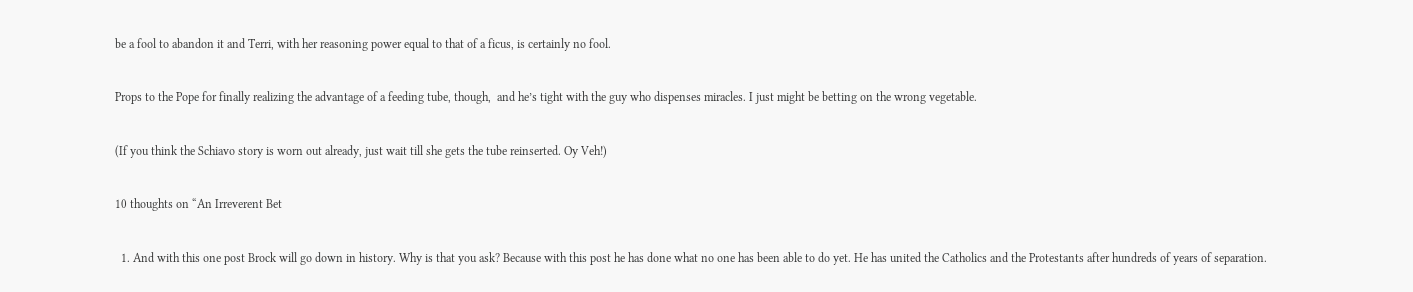be a fool to abandon it and Terri, with her reasoning power equal to that of a ficus, is certainly no fool.

Props to the Pope for finally realizing the advantage of a feeding tube, though,  and he’s tight with the guy who dispenses miracles. I just might be betting on the wrong vegetable.

(If you think the Schiavo story is worn out already, just wait till she gets the tube reinserted. Oy Veh!)

10 thoughts on “An Irreverent Bet

  1. And with this one post Brock will go down in history. Why is that you ask? Because with this post he has done what no one has been able to do yet. He has united the Catholics and the Protestants after hundreds of years of separation.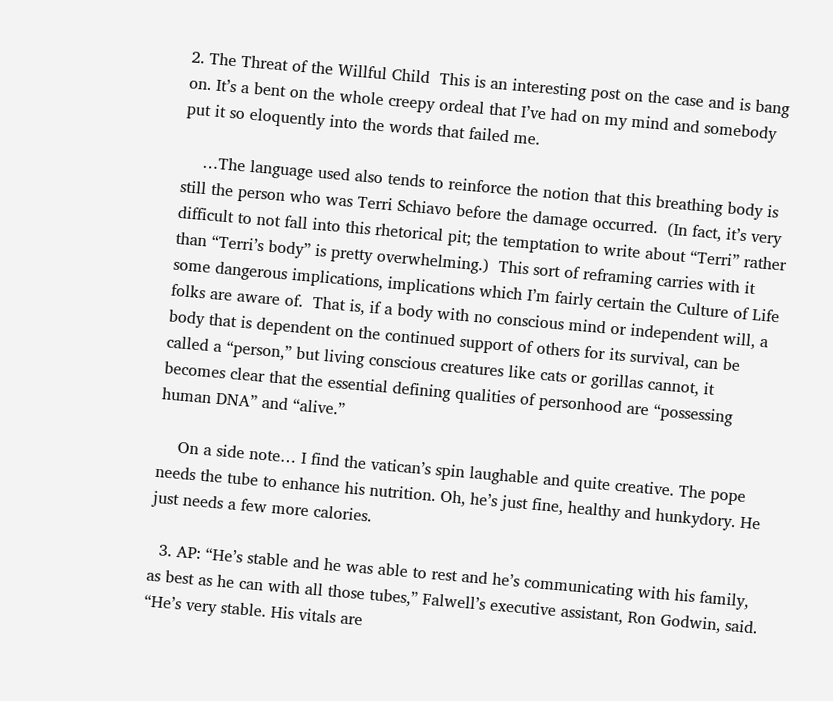2. The Threat of the Willful Child  This is an interesting post on the case and is bang on. It’s a bent on the whole creepy ordeal that I’ve had on my mind and somebody put it so eloquently into the words that failed me.

    …The language used also tends to reinforce the notion that this breathing body is still the person who was Terri Schiavo before the damage occurred.  (In fact, it’s very difficult to not fall into this rhetorical pit; the temptation to write about “Terri” rather than “Terri’s body” is pretty overwhelming.)  This sort of reframing carries with it some dangerous implications, implications which I’m fairly certain the Culture of Life folks are aware of.  That is, if a body with no conscious mind or independent will, a body that is dependent on the continued support of others for its survival, can be called a “person,” but living conscious creatures like cats or gorillas cannot, it becomes clear that the essential defining qualities of personhood are “possessing human DNA” and “alive.”

    On a side note… I find the vatican’s spin laughable and quite creative. The pope needs the tube to enhance his nutrition. Oh, he’s just fine, healthy and hunkydory. He just needs a few more calories.

  3. AP: “He’s stable and he was able to rest and he’s communicating with his family, as best as he can with all those tubes,” Falwell’s executive assistant, Ron Godwin, said. “He’s very stable. His vitals are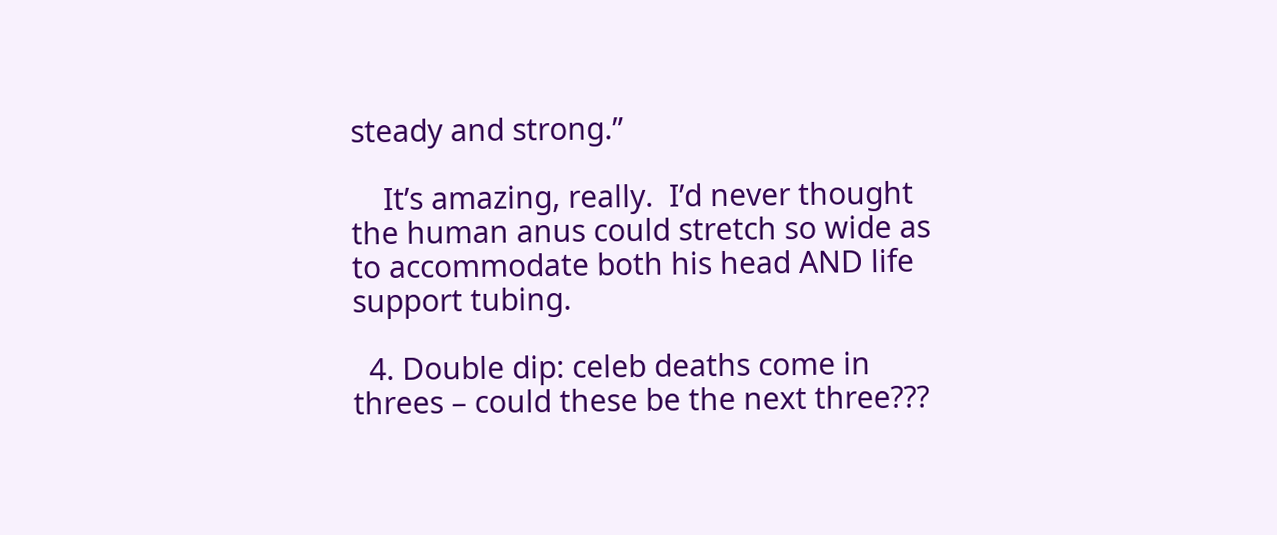steady and strong.”

    It’s amazing, really.  I’d never thought the human anus could stretch so wide as to accommodate both his head AND life support tubing.

  4. Double dip: celeb deaths come in threes – could these be the next three???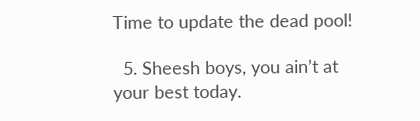Time to update the dead pool!

  5. Sheesh boys, you ain’t at your best today.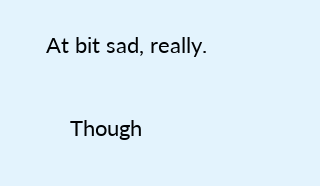At bit sad, really.

    Though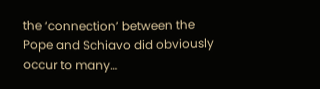the ‘connection’ between the Pope and Schiavo did obviously occur to many…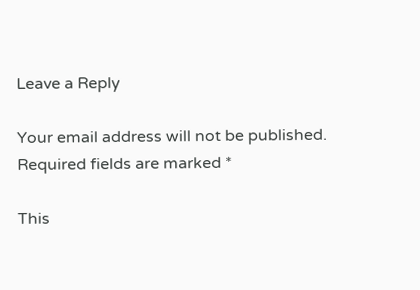Leave a Reply

Your email address will not be published. Required fields are marked *

This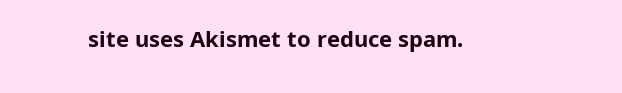site uses Akismet to reduce spam.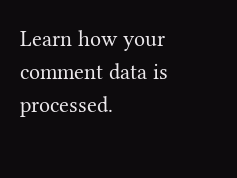Learn how your comment data is processed.